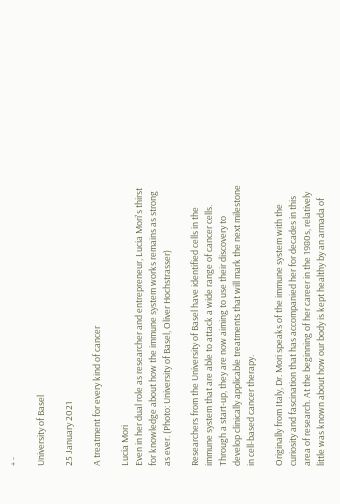+ -

University of Basel

25 January 2021

A treatment for every kind of cancer

Lucia Mori
Even in her dual role as researcher and entrepreneur, Lucia Mori's thirst for knowledge about how the immune system works remains as strong as ever. (Photo: University of Basel, Oliver Hochstrasser)

Researchers from the University of Basel have identified cells in the immune system that are able to attack a wide range of cancer cells. Through a start-up, they are now aiming to use their discovery to develop clinically applicable treatments that will mark the next milestone in cell-based cancer therapy.

Originally from Italy, Dr. Mori speaks of the immune system with the curiosity and fascination that has accompanied her for decades in this area of research. At the beginning of her career in the 1980s, relatively little was known about how our body is kept healthy by an armada of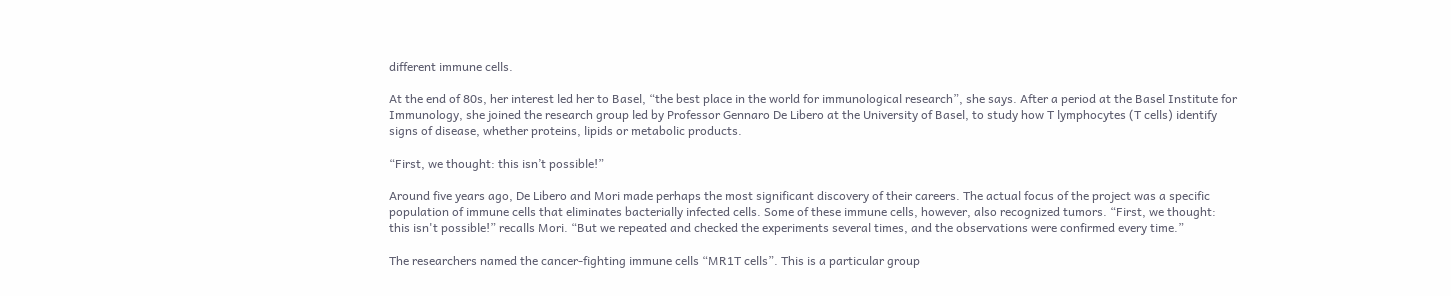different immune cells.

At the end of 80s, her interest led her to Basel, “the best place in the world for immunological research”, she says. After a period at the Basel Institute for Immunology, she joined the research group led by Professor Gennaro De Libero at the University of Basel, to study how T lymphocytes (T cells) identify signs of disease, whether proteins, lipids or metabolic products.

“First, we thought: this isn’t possible!”

Around five years ago, De Libero and Mori made perhaps the most significant discovery of their careers. The actual focus of the project was a specific population of immune cells that eliminates bacterially infected cells. Some of these immune cells, however, also recognized tumors. “First, we thought: this isn't possible!” recalls Mori. “But we repeated and checked the experiments several times, and the observations were confirmed every time.”

The researchers named the cancer-fighting immune cells “MR1T cells”. This is a particular group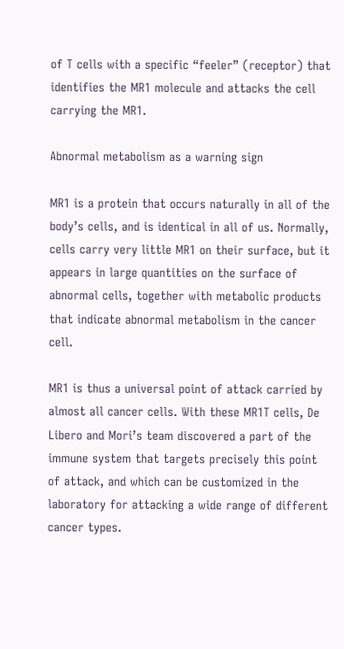of T cells with a specific “feeler” (receptor) that identifies the MR1 molecule and attacks the cell carrying the MR1.

Abnormal metabolism as a warning sign

MR1 is a protein that occurs naturally in all of the body’s cells, and is identical in all of us. Normally, cells carry very little MR1 on their surface, but it appears in large quantities on the surface of abnormal cells, together with metabolic products that indicate abnormal metabolism in the cancer cell.

MR1 is thus a universal point of attack carried by almost all cancer cells. With these MR1T cells, De Libero and Mori’s team discovered a part of the immune system that targets precisely this point of attack, and which can be customized in the laboratory for attacking a wide range of different cancer types.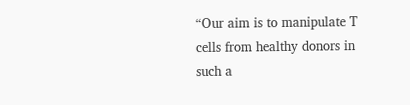“Our aim is to manipulate T cells from healthy donors in such a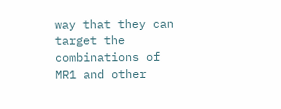way that they can target the combinations of MR1 and other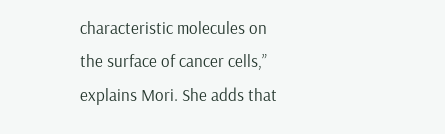characteristic molecules on the surface of cancer cells,” explains Mori. She adds that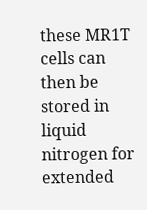these MR1T cells can then be stored in liquid nitrogen for extended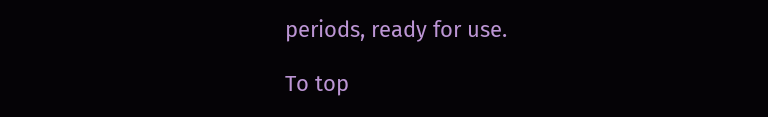periods, ready for use.

To top